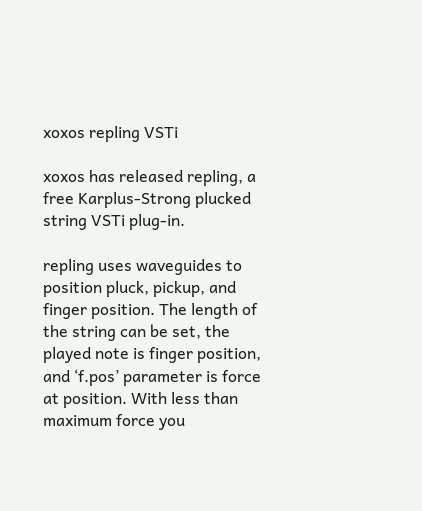xoxos repling VSTi

xoxos has released repling, a free Karplus-Strong plucked string VSTi plug-in.

repling uses waveguides to position pluck, pickup, and finger position. The length of the string can be set, the played note is finger position, and ‘f.pos’ parameter is force at position. With less than maximum force you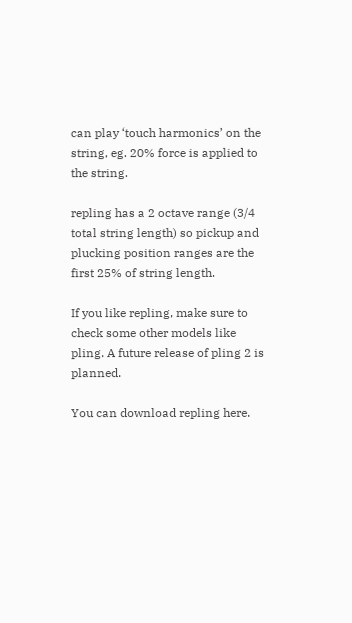can play ‘touch harmonics’ on the string, eg. 20% force is applied to the string.

repling has a 2 octave range (3/4 total string length) so pickup and plucking position ranges are the first 25% of string length.

If you like repling, make sure to check some other models like pling. A future release of pling 2 is planned.

You can download repling here.